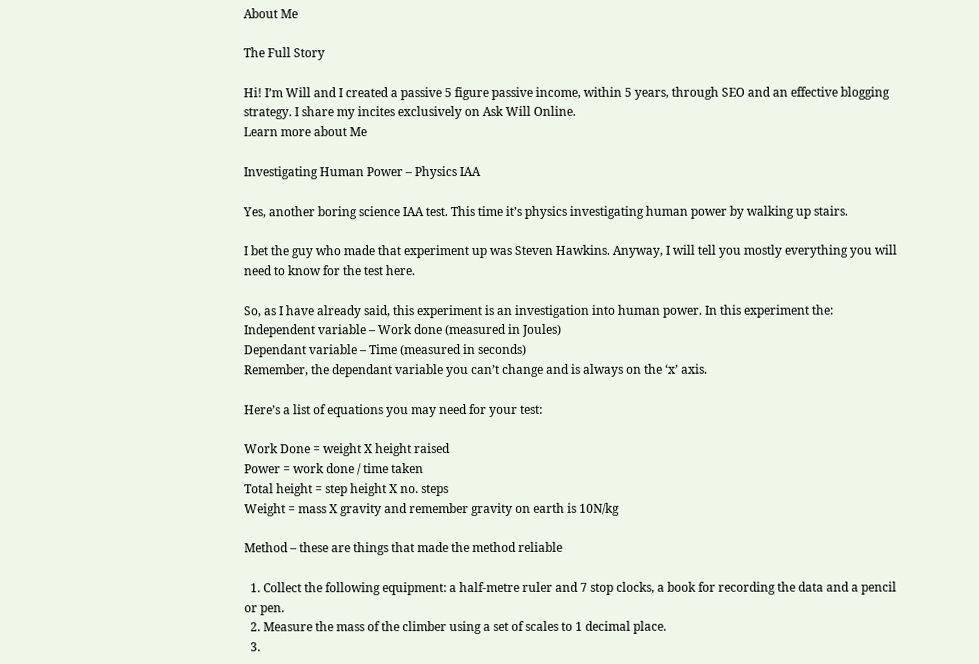About Me

The Full Story

Hi! I’m Will and I created a passive 5 figure passive income, within 5 years, through SEO and an effective blogging strategy. I share my incites exclusively on Ask Will Online.
Learn more about Me

Investigating Human Power – Physics IAA

Yes, another boring science IAA test. This time it’s physics investigating human power by walking up stairs.

I bet the guy who made that experiment up was Steven Hawkins. Anyway, I will tell you mostly everything you will need to know for the test here.

So, as I have already said, this experiment is an investigation into human power. In this experiment the:
Independent variable – Work done (measured in Joules)
Dependant variable – Time (measured in seconds)
Remember, the dependant variable you can’t change and is always on the ‘x’ axis.

Here’s a list of equations you may need for your test:

Work Done = weight X height raised
Power = work done / time taken
Total height = step height X no. steps
Weight = mass X gravity and remember gravity on earth is 10N/kg

Method – these are things that made the method reliable

  1. Collect the following equipment: a half-metre ruler and 7 stop clocks, a book for recording the data and a pencil or pen.
  2. Measure the mass of the climber using a set of scales to 1 decimal place.
  3.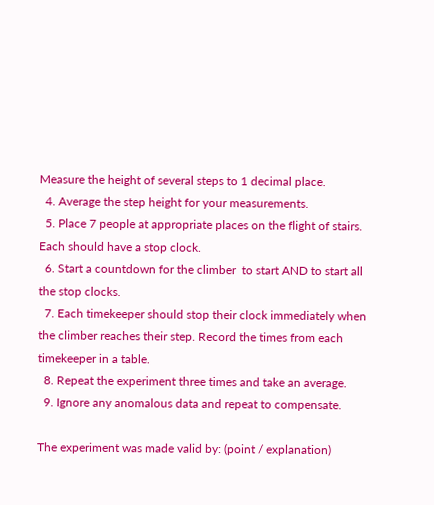Measure the height of several steps to 1 decimal place.
  4. Average the step height for your measurements.
  5. Place 7 people at appropriate places on the flight of stairs. Each should have a stop clock.
  6. Start a countdown for the climber  to start AND to start all the stop clocks.
  7. Each timekeeper should stop their clock immediately when the climber reaches their step. Record the times from each timekeeper in a table.
  8. Repeat the experiment three times and take an average.
  9. Ignore any anomalous data and repeat to compensate.

The experiment was made valid by: (point / explanation)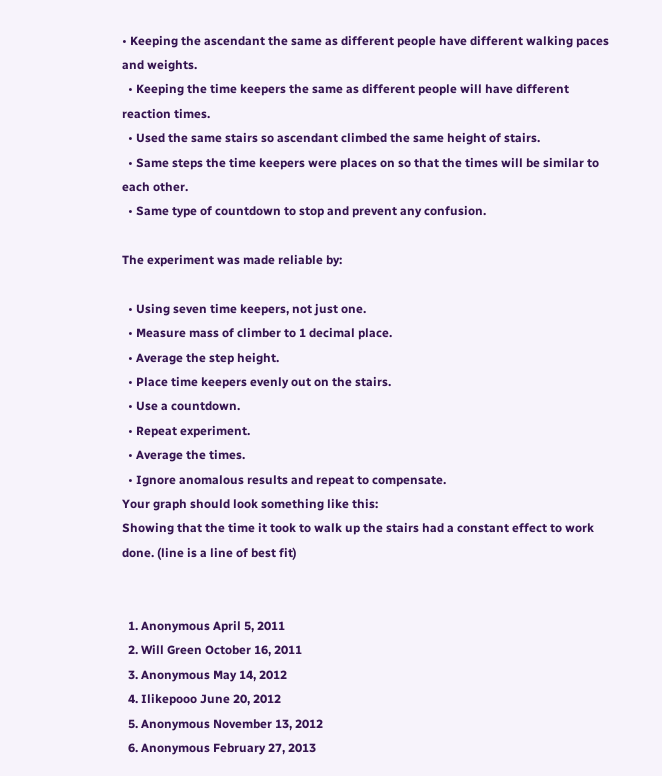• Keeping the ascendant the same as different people have different walking paces and weights.
  • Keeping the time keepers the same as different people will have different reaction times.
  • Used the same stairs so ascendant climbed the same height of stairs.
  • Same steps the time keepers were places on so that the times will be similar to each other.
  • Same type of countdown to stop and prevent any confusion.

The experiment was made reliable by:

  • Using seven time keepers, not just one.
  • Measure mass of climber to 1 decimal place.
  • Average the step height.
  • Place time keepers evenly out on the stairs.
  • Use a countdown.
  • Repeat experiment.
  • Average the times.
  • Ignore anomalous results and repeat to compensate.
Your graph should look something like this:
Showing that the time it took to walk up the stairs had a constant effect to work done. (line is a line of best fit)


  1. Anonymous April 5, 2011
  2. Will Green October 16, 2011
  3. Anonymous May 14, 2012
  4. Ilikepooo June 20, 2012
  5. Anonymous November 13, 2012
  6. Anonymous February 27, 2013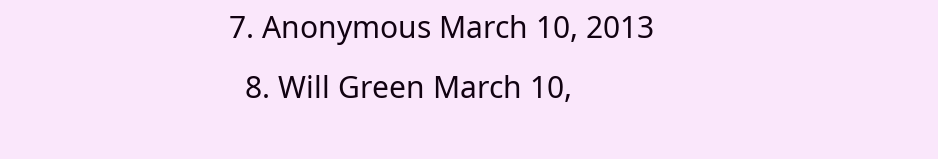7. Anonymous March 10, 2013
  8. Will Green March 10,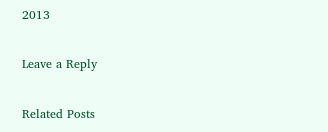2013

Leave a Reply

Related Posts